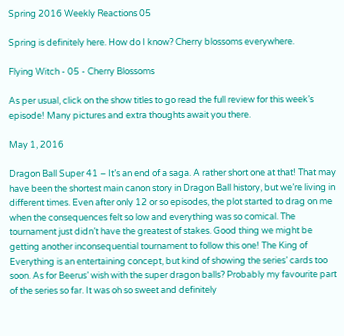Spring 2016 Weekly Reactions 05

Spring is definitely here. How do I know? Cherry blossoms everywhere.

Flying Witch - 05 - Cherry Blossoms

As per usual, click on the show titles to go read the full review for this week’s episode! Many pictures and extra thoughts await you there.

May 1, 2016

Dragon Ball Super 41 – It’s an end of a saga. A rather short one at that! That may have been the shortest main canon story in Dragon Ball history, but we’re living in different times. Even after only 12 or so episodes, the plot started to drag on me when the consequences felt so low and everything was so comical. The tournament just didn’t have the greatest of stakes. Good thing we might be getting another inconsequential tournament to follow this one! The King of Everything is an entertaining concept, but kind of showing the series’ cards too soon. As for Beerus’ wish with the super dragon balls? Probably my favourite part of the series so far. It was oh so sweet and definitely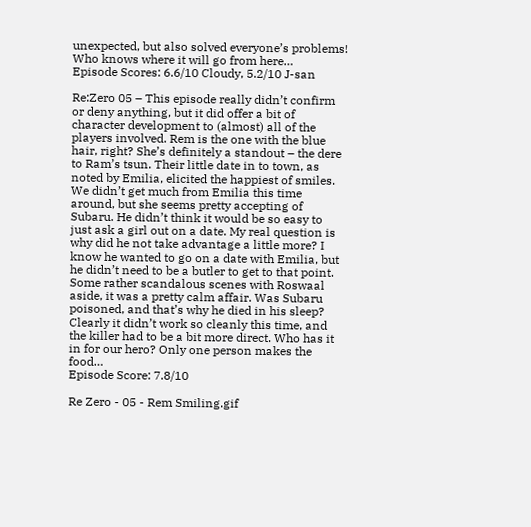unexpected, but also solved everyone’s problems! Who knows where it will go from here…
Episode Scores: 6.6/10 Cloudy, 5.2/10 J-san

Re:Zero 05 – This episode really didn’t confirm or deny anything, but it did offer a bit of character development to (almost) all of the players involved. Rem is the one with the blue hair, right? She’s definitely a standout – the dere to Ram’s tsun. Their little date in to town, as noted by Emilia, elicited the happiest of smiles. We didn’t get much from Emilia this time around, but she seems pretty accepting of Subaru. He didn’t think it would be so easy to just ask a girl out on a date. My real question is why did he not take advantage a little more? I know he wanted to go on a date with Emilia, but he didn’t need to be a butler to get to that point. Some rather scandalous scenes with Roswaal aside, it was a pretty calm affair. Was Subaru poisoned, and that’s why he died in his sleep? Clearly it didn’t work so cleanly this time, and the killer had to be a bit more direct. Who has it in for our hero? Only one person makes the food…
Episode Score: 7.8/10

Re Zero - 05 - Rem Smiling.gif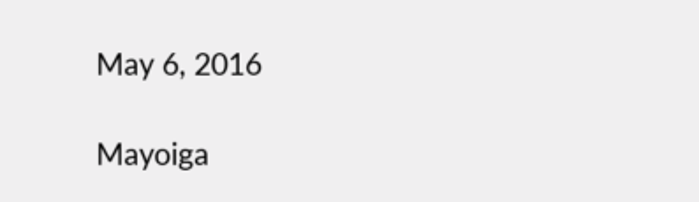May 6, 2016

Mayoiga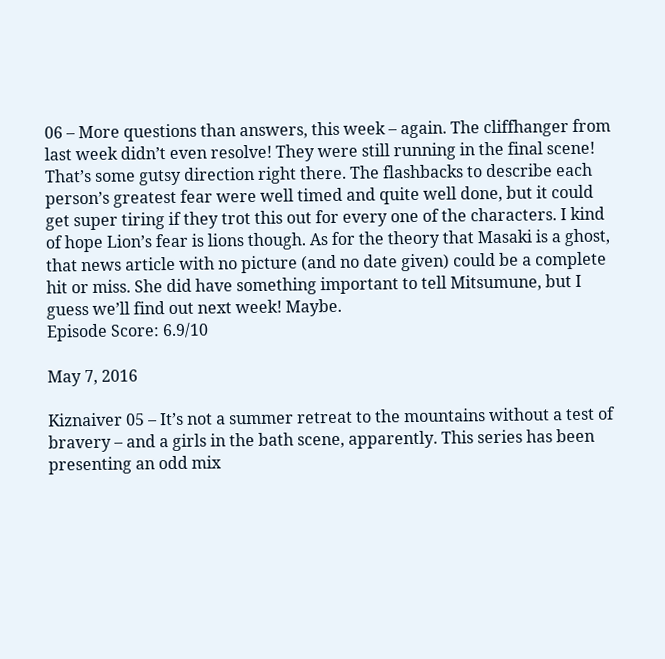06 – More questions than answers, this week – again. The cliffhanger from last week didn’t even resolve! They were still running in the final scene! That’s some gutsy direction right there. The flashbacks to describe each person’s greatest fear were well timed and quite well done, but it could get super tiring if they trot this out for every one of the characters. I kind of hope Lion’s fear is lions though. As for the theory that Masaki is a ghost, that news article with no picture (and no date given) could be a complete hit or miss. She did have something important to tell Mitsumune, but I guess we’ll find out next week! Maybe.
Episode Score: 6.9/10

May 7, 2016

Kiznaiver 05 – It’s not a summer retreat to the mountains without a test of bravery – and a girls in the bath scene, apparently. This series has been presenting an odd mix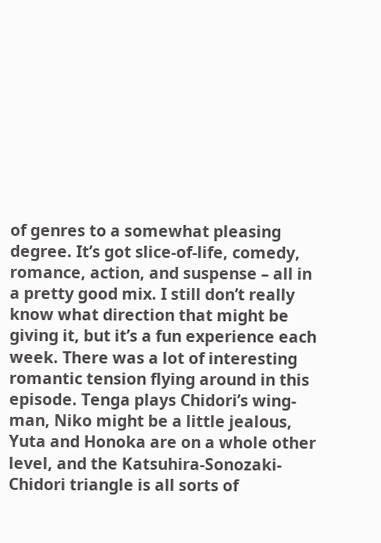of genres to a somewhat pleasing degree. It’s got slice-of-life, comedy, romance, action, and suspense – all in a pretty good mix. I still don’t really know what direction that might be giving it, but it’s a fun experience each week. There was a lot of interesting romantic tension flying around in this episode. Tenga plays Chidori’s wing-man, Niko might be a little jealous, Yuta and Honoka are on a whole other level, and the Katsuhira-Sonozaki-Chidori triangle is all sorts of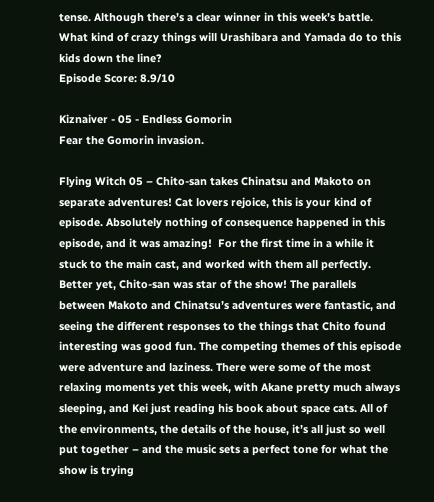tense. Although there’s a clear winner in this week’s battle. What kind of crazy things will Urashibara and Yamada do to this kids down the line?
Episode Score: 8.9/10

Kiznaiver - 05 - Endless Gomorin
Fear the Gomorin invasion.

Flying Witch 05 – Chito-san takes Chinatsu and Makoto on separate adventures! Cat lovers rejoice, this is your kind of episode. Absolutely nothing of consequence happened in this episode, and it was amazing!  For the first time in a while it stuck to the main cast, and worked with them all perfectly. Better yet, Chito-san was star of the show! The parallels between Makoto and Chinatsu’s adventures were fantastic, and seeing the different responses to the things that Chito found interesting was good fun. The competing themes of this episode were adventure and laziness. There were some of the most relaxing moments yet this week, with Akane pretty much always sleeping, and Kei just reading his book about space cats. All of the environments, the details of the house, it’s all just so well put together – and the music sets a perfect tone for what the show is trying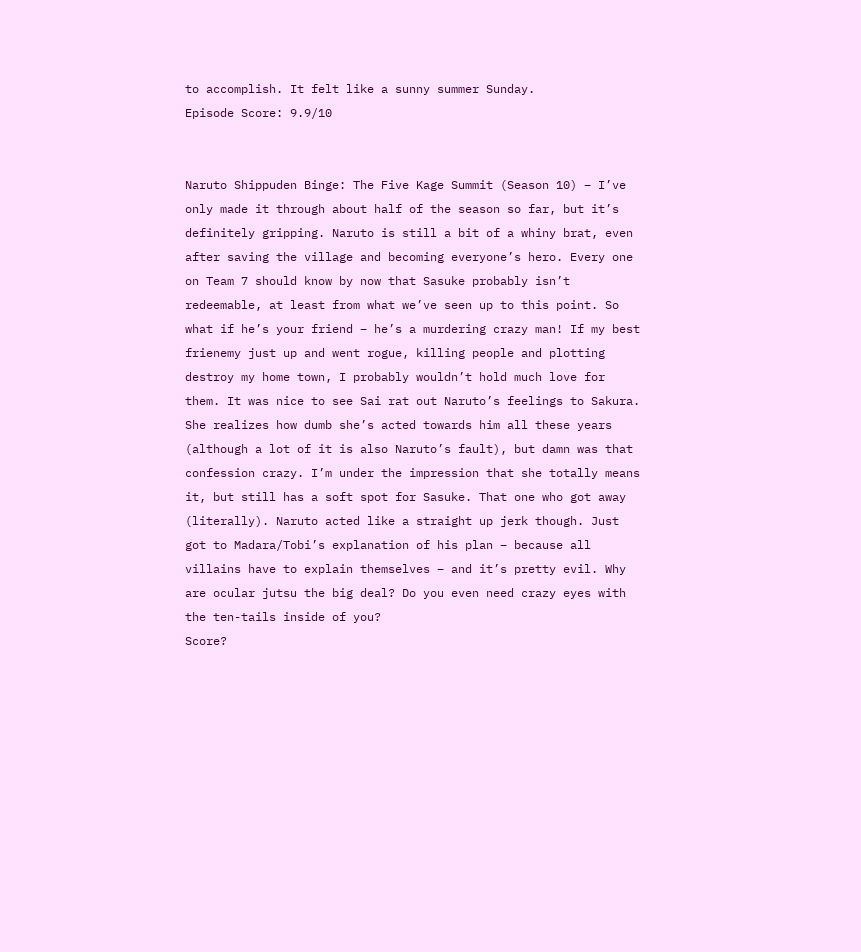to accomplish. It felt like a sunny summer Sunday.
Episode Score: 9.9/10


Naruto Shippuden Binge: The Five Kage Summit (Season 10) – I’ve only made it through about half of the season so far, but it’s definitely gripping. Naruto is still a bit of a whiny brat, even after saving the village and becoming everyone’s hero. Every one on Team 7 should know by now that Sasuke probably isn’t redeemable, at least from what we’ve seen up to this point. So what if he’s your friend – he’s a murdering crazy man! If my best frienemy just up and went rogue, killing people and plotting destroy my home town, I probably wouldn’t hold much love for them. It was nice to see Sai rat out Naruto’s feelings to Sakura. She realizes how dumb she’s acted towards him all these years (although a lot of it is also Naruto’s fault), but damn was that confession crazy. I’m under the impression that she totally means it, but still has a soft spot for Sasuke. That one who got away (literally). Naruto acted like a straight up jerk though. Just got to Madara/Tobi’s explanation of his plan – because all villains have to explain themselves – and it’s pretty evil. Why are ocular jutsu the big deal? Do you even need crazy eyes with the ten-tails inside of you?
Score?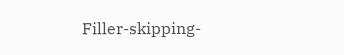Filler-skipping-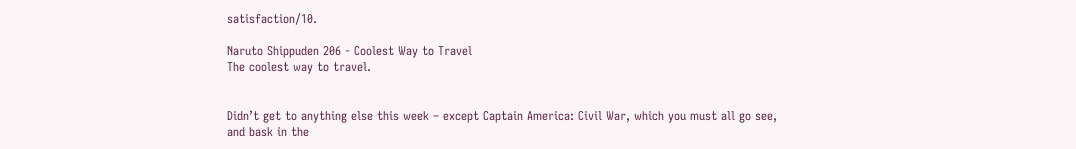satisfaction/10.

Naruto Shippuden 206 - Coolest Way to Travel
The coolest way to travel.


Didn’t get to anything else this week – except Captain America: Civil War, which you must all go see, and bask in the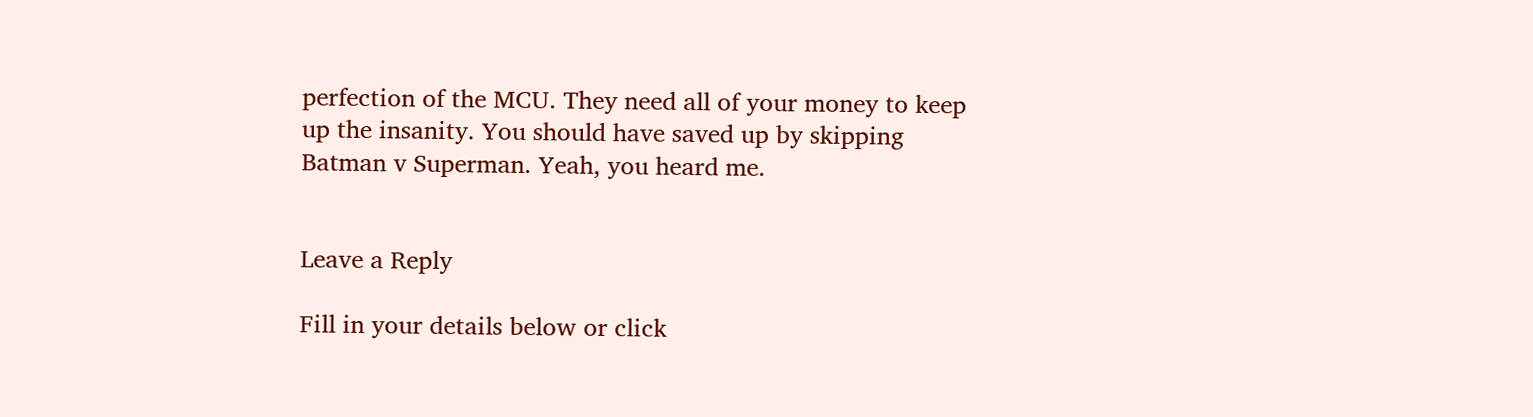perfection of the MCU. They need all of your money to keep up the insanity. You should have saved up by skipping Batman v Superman. Yeah, you heard me.


Leave a Reply

Fill in your details below or click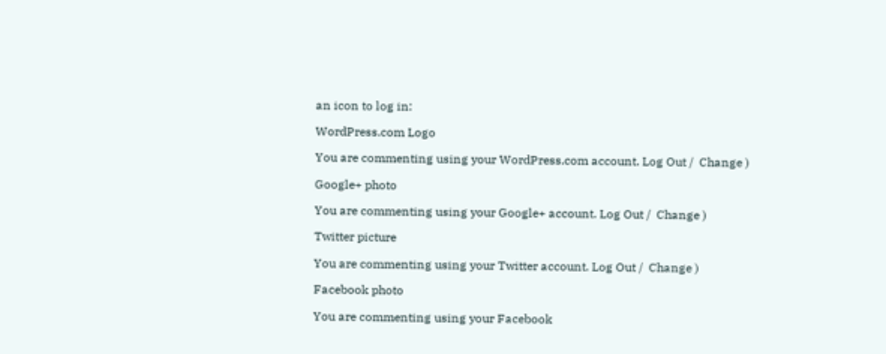an icon to log in:

WordPress.com Logo

You are commenting using your WordPress.com account. Log Out /  Change )

Google+ photo

You are commenting using your Google+ account. Log Out /  Change )

Twitter picture

You are commenting using your Twitter account. Log Out /  Change )

Facebook photo

You are commenting using your Facebook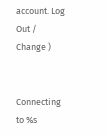account. Log Out /  Change )


Connecting to %s